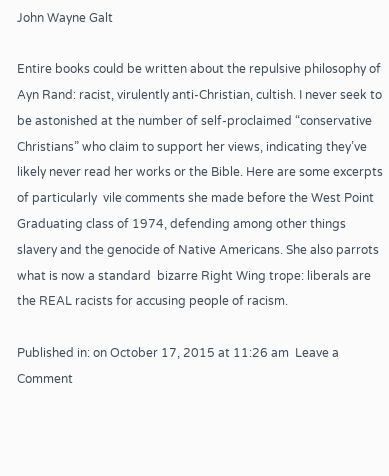John Wayne Galt

Entire books could be written about the repulsive philosophy of Ayn Rand: racist, virulently anti-Christian, cultish. I never seek to be astonished at the number of self-proclaimed “conservative Christians” who claim to support her views, indicating they’ve likely never read her works or the Bible. Here are some excerpts of particularly  vile comments she made before the West Point Graduating class of 1974, defending among other things slavery and the genocide of Native Americans. She also parrots what is now a standard  bizarre Right Wing trope: liberals are the REAL racists for accusing people of racism.

Published in: on October 17, 2015 at 11:26 am  Leave a Comment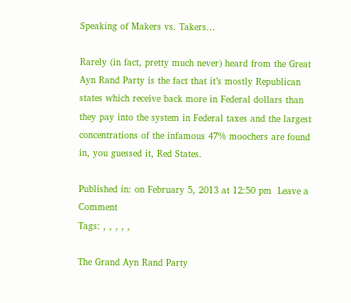Speaking of Makers vs. Takers…

Rarely (in fact, pretty much never) heard from the Great Ayn Rand Party is the fact that it’s mostly Republican states which receive back more in Federal dollars than they pay into the system in Federal taxes and the largest concentrations of the infamous 47% moochers are found in, you guessed it, Red States.

Published in: on February 5, 2013 at 12:50 pm  Leave a Comment
Tags: , , , , ,

The Grand Ayn Rand Party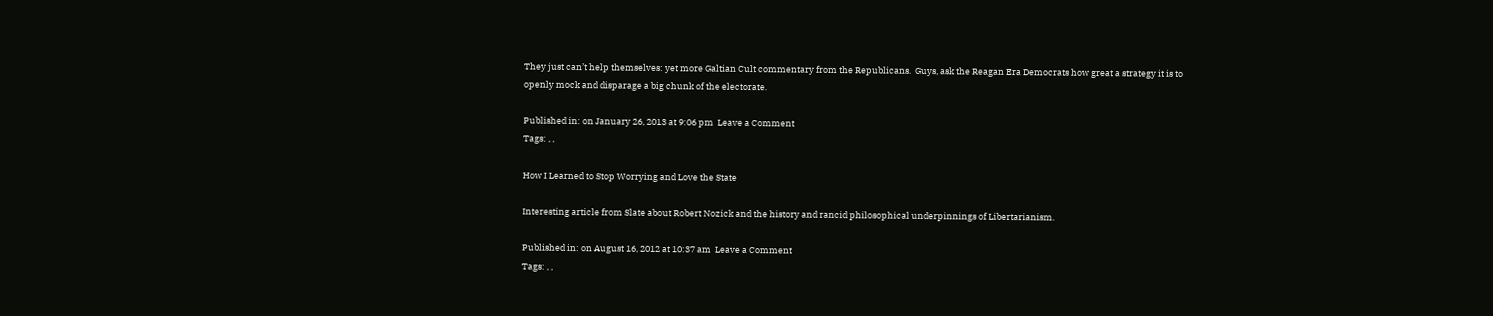They just can’t help themselves: yet more Galtian Cult commentary from the Republicans.  Guys, ask the Reagan Era Democrats how great a strategy it is to openly mock and disparage a big chunk of the electorate.

Published in: on January 26, 2013 at 9:06 pm  Leave a Comment
Tags: , ,

How I Learned to Stop Worrying and Love the State

Interesting article from Slate about Robert Nozick and the history and rancid philosophical underpinnings of Libertarianism.

Published in: on August 16, 2012 at 10:37 am  Leave a Comment
Tags: , ,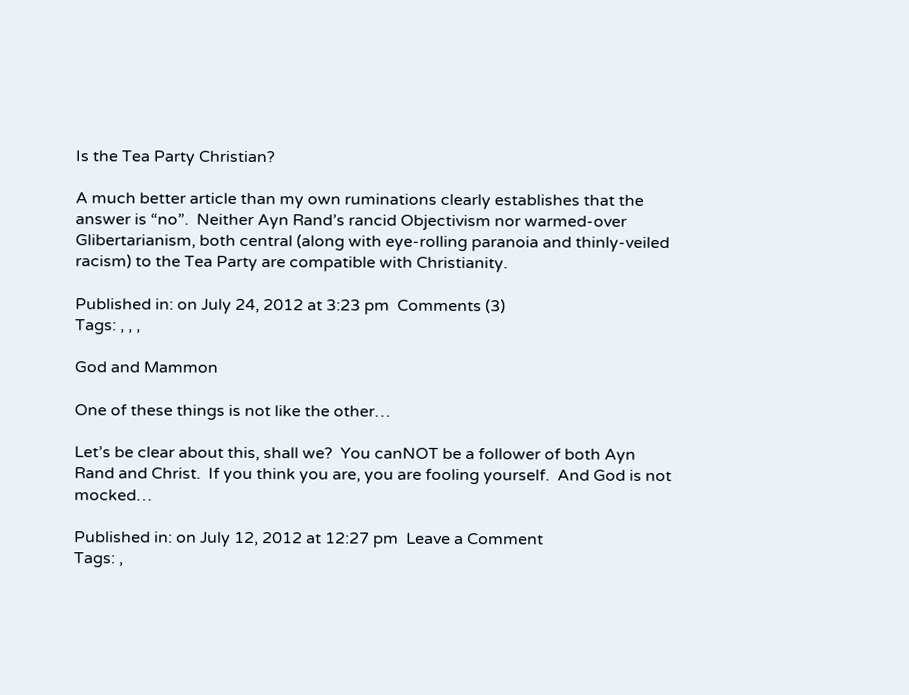Is the Tea Party Christian?

A much better article than my own ruminations clearly establishes that the answer is “no”.  Neither Ayn Rand’s rancid Objectivism nor warmed-over Glibertarianism, both central (along with eye-rolling paranoia and thinly-veiled racism) to the Tea Party are compatible with Christianity.

Published in: on July 24, 2012 at 3:23 pm  Comments (3)
Tags: , , ,

God and Mammon

One of these things is not like the other…

Let’s be clear about this, shall we?  You canNOT be a follower of both Ayn Rand and Christ.  If you think you are, you are fooling yourself.  And God is not mocked…

Published in: on July 12, 2012 at 12:27 pm  Leave a Comment
Tags: ,